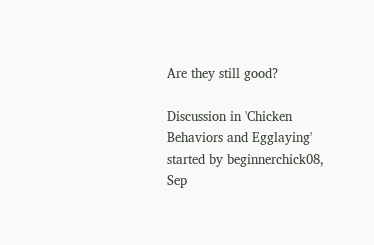Are they still good?

Discussion in 'Chicken Behaviors and Egglaying' started by beginnerchick08, Sep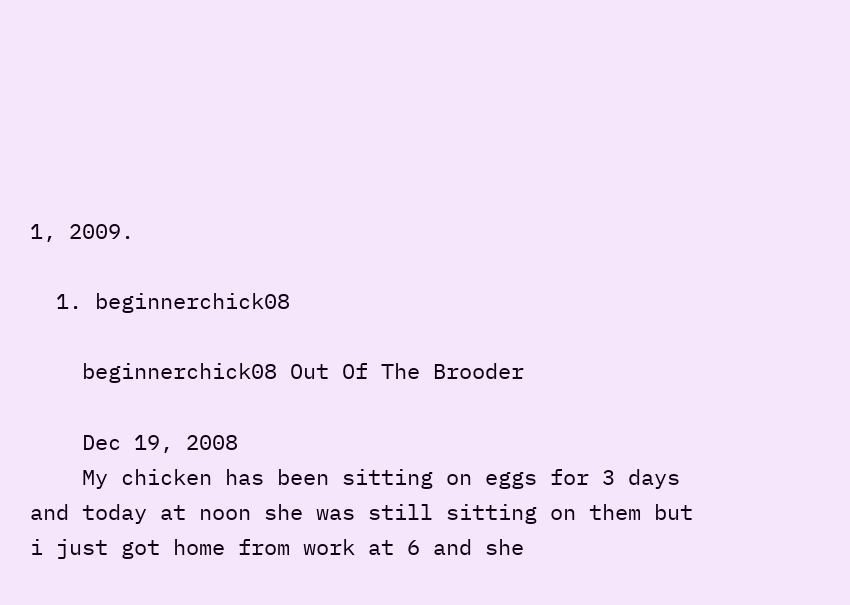1, 2009.

  1. beginnerchick08

    beginnerchick08 Out Of The Brooder

    Dec 19, 2008
    My chicken has been sitting on eggs for 3 days and today at noon she was still sitting on them but i just got home from work at 6 and she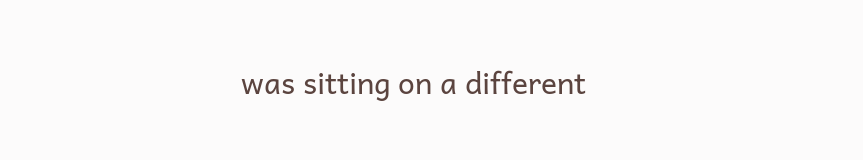was sitting on a different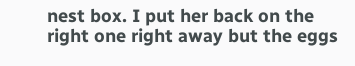nest box. I put her back on the right one right away but the eggs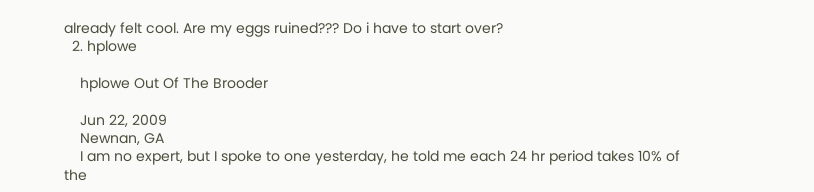already felt cool. Are my eggs ruined??? Do i have to start over?
  2. hplowe

    hplowe Out Of The Brooder

    Jun 22, 2009
    Newnan, GA
    I am no expert, but I spoke to one yesterday, he told me each 24 hr period takes 10% of the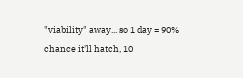"viability" away... so 1 day = 90% chance it'll hatch, 10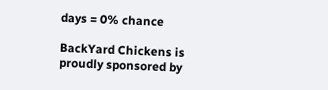days = 0% chance

BackYard Chickens is proudly sponsored by